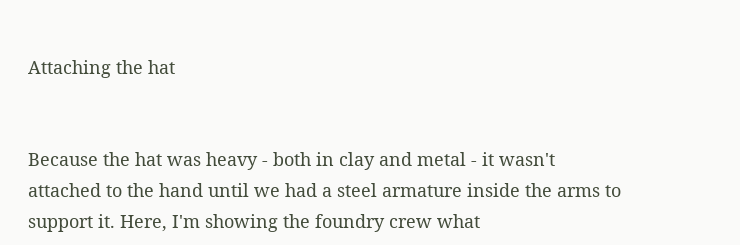Attaching the hat


Because the hat was heavy - both in clay and metal - it wasn't attached to the hand until we had a steel armature inside the arms to support it. Here, I'm showing the foundry crew what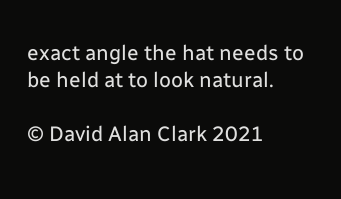exact angle the hat needs to be held at to look natural.

© David Alan Clark 2021